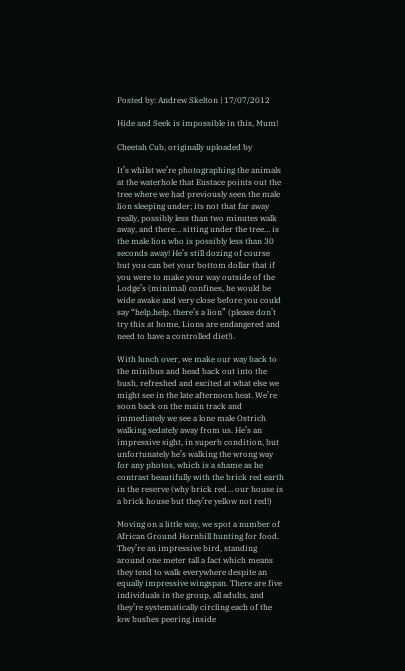Posted by: Andrew Skelton | 17/07/2012

Hide and Seek is impossible in this, Mum!

Cheetah Cub, originally uploaded by

It’s whilst we’re photographing the animals at the waterhole that Eustace points out the tree where we had previously seen the male lion sleeping under; its not that far away really, possibly less than two minutes walk away, and there… sitting under the tree… is the male lion who is possibly less than 30 seconds away! He’s still dozing of course but you can bet your bottom dollar that if you were to make your way outside of the Lodge’s (minimal) confines, he would be wide awake and very close before you could say “help,help, there’s a lion” (please don’t try this at home, Lions are endangered and need to have a controlled diet!).

With lunch over, we make our way back to the minibus and head back out into the bush, refreshed and excited at what else we might see in the late afternoon heat. We’re soon back on the main track and immediately we see a lone male Ostrich walking sedately away from us. He’s an impressive sight, in superb condition, but unfortunately he’s walking the wrong way for any photos, which is a shame as he contrast beautifully with the brick red earth in the reserve (why brick red… our house is a brick house but they’re yellow not red!)

Moving on a little way, we spot a number of African Ground Hornbill hunting for food. They’re an impressive bird, standing around one meter tall a fact which means they tend to walk everywhere despite an equally impressive wingspan. There are five individuals in the group, all adults, and they’re systematically circling each of the low bushes peering inside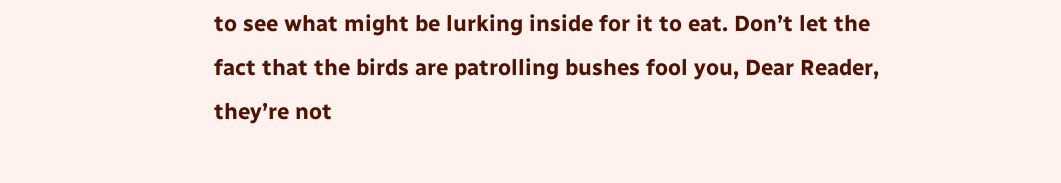to see what might be lurking inside for it to eat. Don’t let the fact that the birds are patrolling bushes fool you, Dear Reader, they’re not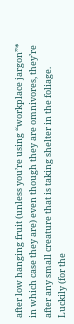after low hanging fruit (unless you’re using “workplace jargon”* in which case they are) even though they are omnivores, they’re after any small creature that is taking shelter in the foliage. Luckily (for the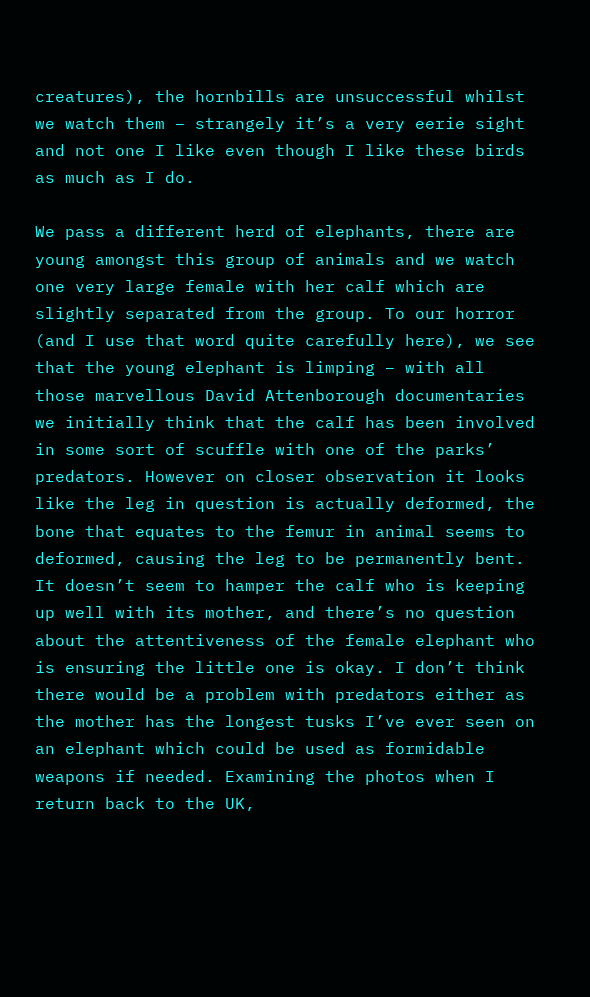creatures), the hornbills are unsuccessful whilst we watch them – strangely it’s a very eerie sight and not one I like even though I like these birds as much as I do.

We pass a different herd of elephants, there are young amongst this group of animals and we watch one very large female with her calf which are slightly separated from the group. To our horror (and I use that word quite carefully here), we see that the young elephant is limping – with all those marvellous David Attenborough documentaries we initially think that the calf has been involved in some sort of scuffle with one of the parks’ predators. However on closer observation it looks like the leg in question is actually deformed, the bone that equates to the femur in animal seems to deformed, causing the leg to be permanently bent. It doesn’t seem to hamper the calf who is keeping up well with its mother, and there’s no question about the attentiveness of the female elephant who is ensuring the little one is okay. I don’t think there would be a problem with predators either as the mother has the longest tusks I’ve ever seen on an elephant which could be used as formidable weapons if needed. Examining the photos when I return back to the UK,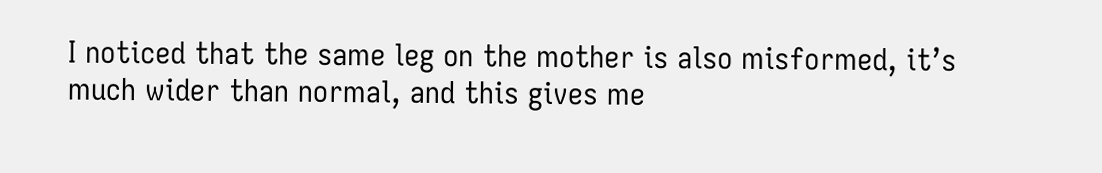I noticed that the same leg on the mother is also misformed, it’s much wider than normal, and this gives me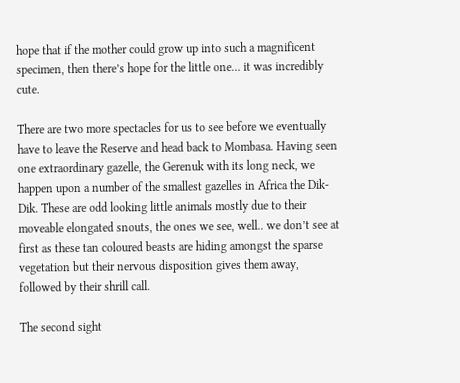hope that if the mother could grow up into such a magnificent specimen, then there’s hope for the little one… it was incredibly cute.

There are two more spectacles for us to see before we eventually have to leave the Reserve and head back to Mombasa. Having seen one extraordinary gazelle, the Gerenuk with its long neck, we happen upon a number of the smallest gazelles in Africa the Dik-Dik. These are odd looking little animals mostly due to their moveable elongated snouts, the ones we see, well.. we don’t see at first as these tan coloured beasts are hiding amongst the sparse vegetation but their nervous disposition gives them away, followed by their shrill call.

The second sight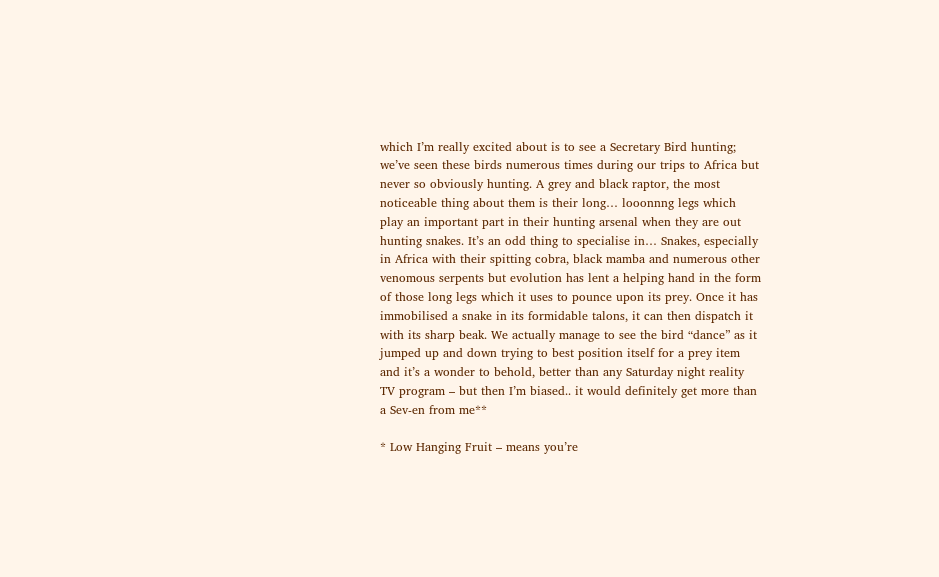which I’m really excited about is to see a Secretary Bird hunting; we’ve seen these birds numerous times during our trips to Africa but never so obviously hunting. A grey and black raptor, the most noticeable thing about them is their long… looonnng legs which play an important part in their hunting arsenal when they are out hunting snakes. It’s an odd thing to specialise in… Snakes, especially in Africa with their spitting cobra, black mamba and numerous other venomous serpents but evolution has lent a helping hand in the form of those long legs which it uses to pounce upon its prey. Once it has immobilised a snake in its formidable talons, it can then dispatch it with its sharp beak. We actually manage to see the bird “dance” as it jumped up and down trying to best position itself for a prey item and it’s a wonder to behold, better than any Saturday night reality TV program – but then I’m biased.. it would definitely get more than a Sev-en from me**

* Low Hanging Fruit – means you’re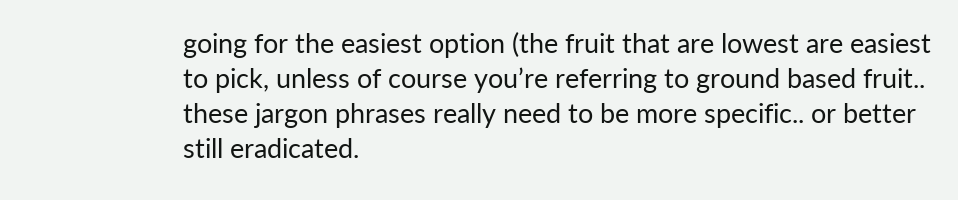going for the easiest option (the fruit that are lowest are easiest to pick, unless of course you’re referring to ground based fruit.. these jargon phrases really need to be more specific.. or better still eradicated.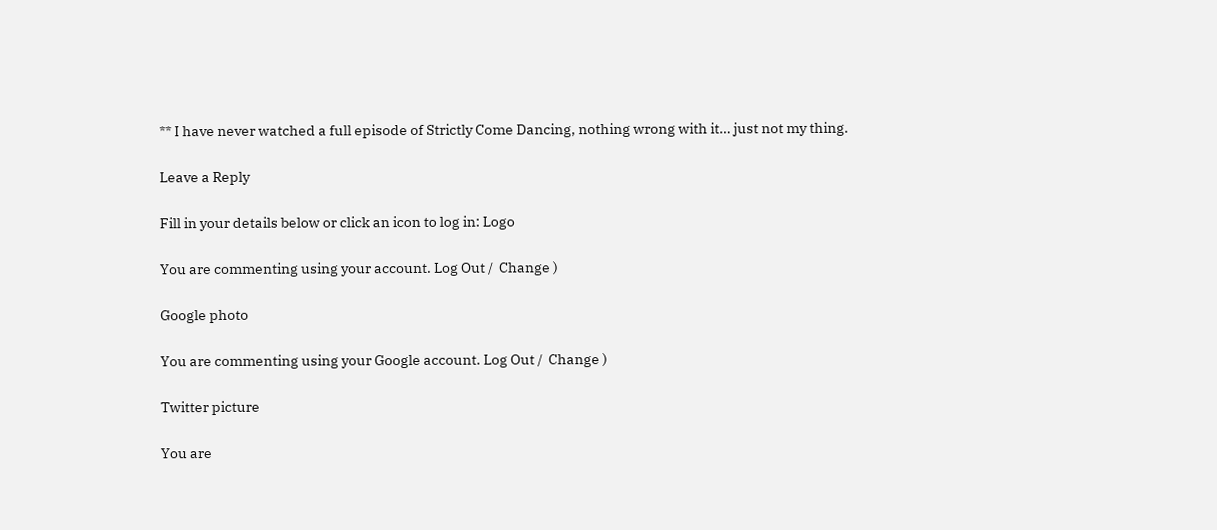** I have never watched a full episode of Strictly Come Dancing, nothing wrong with it… just not my thing.

Leave a Reply

Fill in your details below or click an icon to log in: Logo

You are commenting using your account. Log Out /  Change )

Google photo

You are commenting using your Google account. Log Out /  Change )

Twitter picture

You are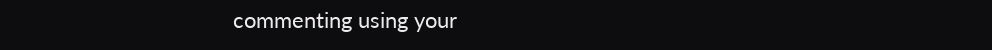commenting using your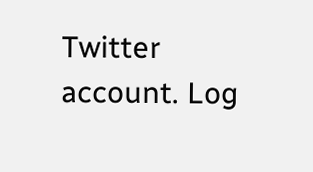Twitter account. Log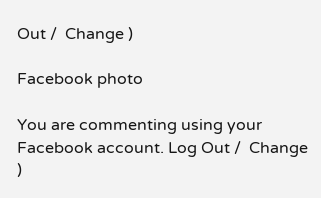Out /  Change )

Facebook photo

You are commenting using your Facebook account. Log Out /  Change )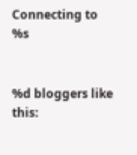Connecting to %s


%d bloggers like this: